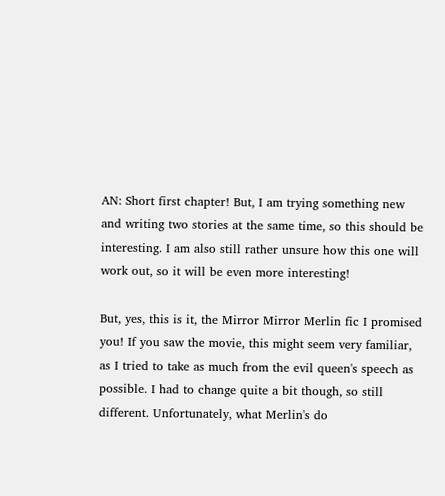AN: Short first chapter! But, I am trying something new and writing two stories at the same time, so this should be interesting. I am also still rather unsure how this one will work out, so it will be even more interesting!

But, yes, this is it, the Mirror Mirror Merlin fic I promised you! If you saw the movie, this might seem very familiar, as I tried to take as much from the evil queen's speech as possible. I had to change quite a bit though, so still different. Unfortunately, what Merlin's do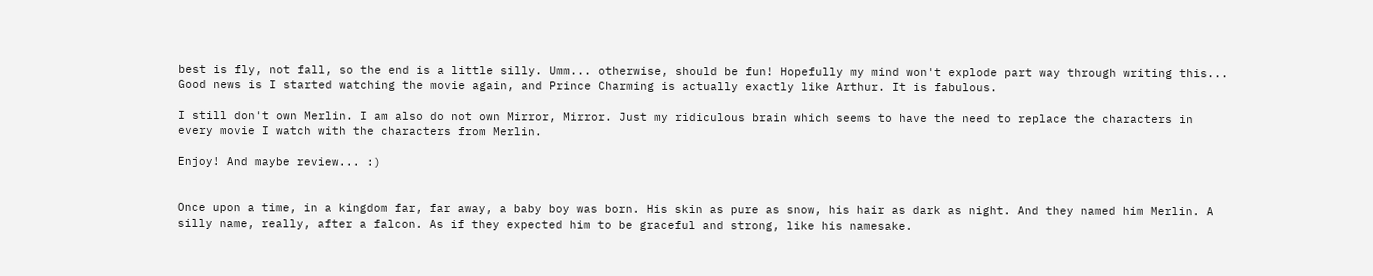best is fly, not fall, so the end is a little silly. Umm... otherwise, should be fun! Hopefully my mind won't explode part way through writing this... Good news is I started watching the movie again, and Prince Charming is actually exactly like Arthur. It is fabulous.

I still don't own Merlin. I am also do not own Mirror, Mirror. Just my ridiculous brain which seems to have the need to replace the characters in every movie I watch with the characters from Merlin.

Enjoy! And maybe review... :)


Once upon a time, in a kingdom far, far away, a baby boy was born. His skin as pure as snow, his hair as dark as night. And they named him Merlin. A silly name, really, after a falcon. As if they expected him to be graceful and strong, like his namesake.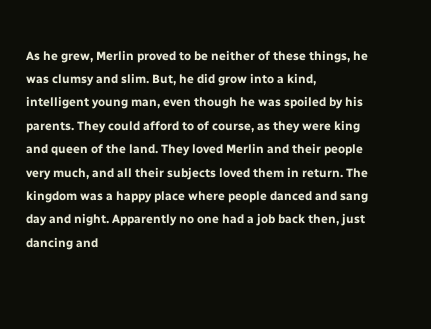As he grew, Merlin proved to be neither of these things, he was clumsy and slim. But, he did grow into a kind, intelligent young man, even though he was spoiled by his parents. They could afford to of course, as they were king and queen of the land. They loved Merlin and their people very much, and all their subjects loved them in return. The kingdom was a happy place where people danced and sang day and night. Apparently no one had a job back then, just dancing and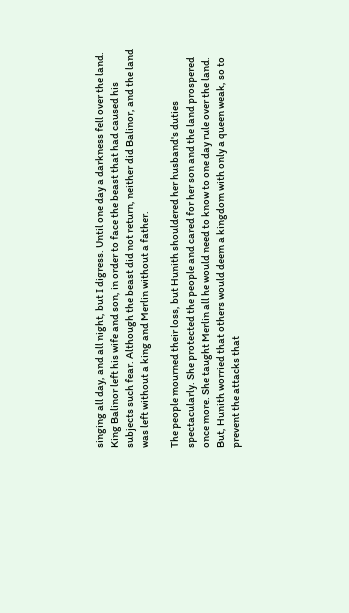singing all day, and all night, but I digress. Until one day a darkness fell over the land. King Balinor left his wife and son, in order to face the beast that had caused his subjects such fear. Although the beast did not return, neither did Balinor, and the land was left without a king and Merlin without a father.

The people mourned their loss, but Hunith shouldered her husband's duties spectacularly. She protected the people and cared for her son and the land prospered once more. She taught Merlin all he would need to know to one day rule over the land. But, Hunith worried that others would deem a kingdom with only a queen weak, so to prevent the attacks that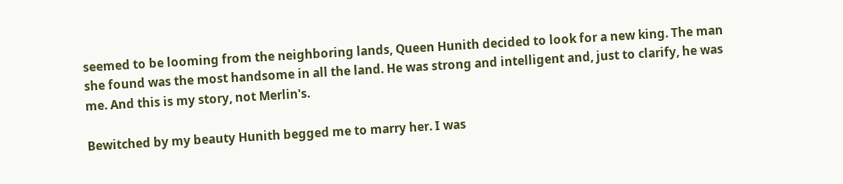seemed to be looming from the neighboring lands, Queen Hunith decided to look for a new king. The man she found was the most handsome in all the land. He was strong and intelligent and, just to clarify, he was me. And this is my story, not Merlin's.

Bewitched by my beauty Hunith begged me to marry her. I was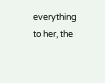everything to her, the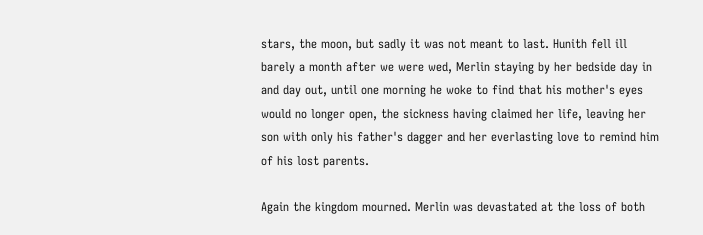stars, the moon, but sadly it was not meant to last. Hunith fell ill barely a month after we were wed, Merlin staying by her bedside day in and day out, until one morning he woke to find that his mother's eyes would no longer open, the sickness having claimed her life, leaving her son with only his father's dagger and her everlasting love to remind him of his lost parents.

Again the kingdom mourned. Merlin was devastated at the loss of both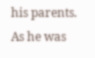his parents. As he was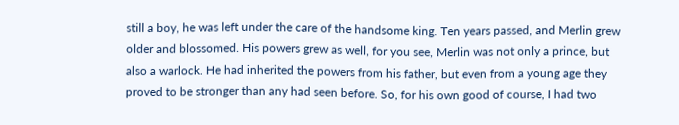still a boy, he was left under the care of the handsome king. Ten years passed, and Merlin grew older and blossomed. His powers grew as well, for you see, Merlin was not only a prince, but also a warlock. He had inherited the powers from his father, but even from a young age they proved to be stronger than any had seen before. So, for his own good of course, I had two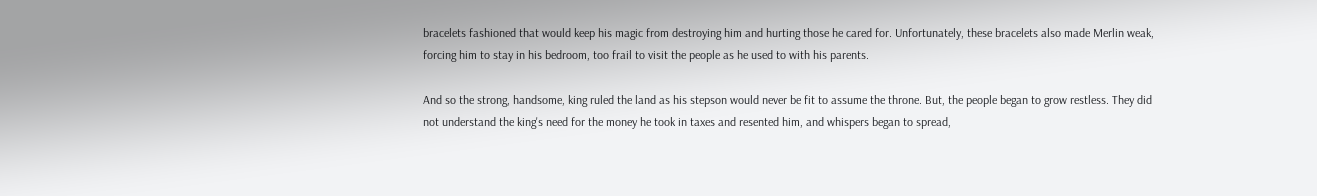bracelets fashioned that would keep his magic from destroying him and hurting those he cared for. Unfortunately, these bracelets also made Merlin weak, forcing him to stay in his bedroom, too frail to visit the people as he used to with his parents.

And so the strong, handsome, king ruled the land as his stepson would never be fit to assume the throne. But, the people began to grow restless. They did not understand the king's need for the money he took in taxes and resented him, and whispers began to spread,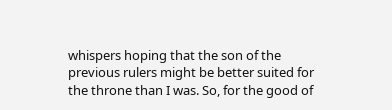whispers hoping that the son of the previous rulers might be better suited for the throne than I was. So, for the good of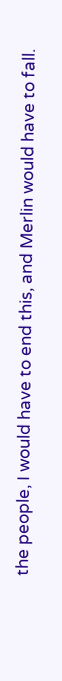the people, I would have to end this, and Merlin would have to fall.